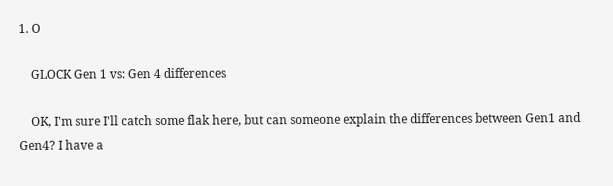1. O

    GLOCK Gen 1 vs: Gen 4 differences

    OK, I'm sure I'll catch some flak here, but can someone explain the differences between Gen1 and Gen4? I have a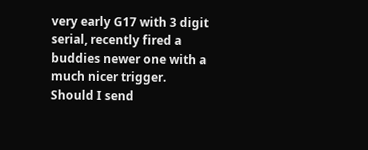very early G17 with 3 digit serial, recently fired a buddies newer one with a much nicer trigger. Should I send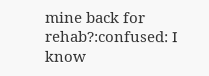mine back for rehab?:confused: I know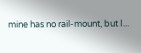mine has no rail-mount, but I...